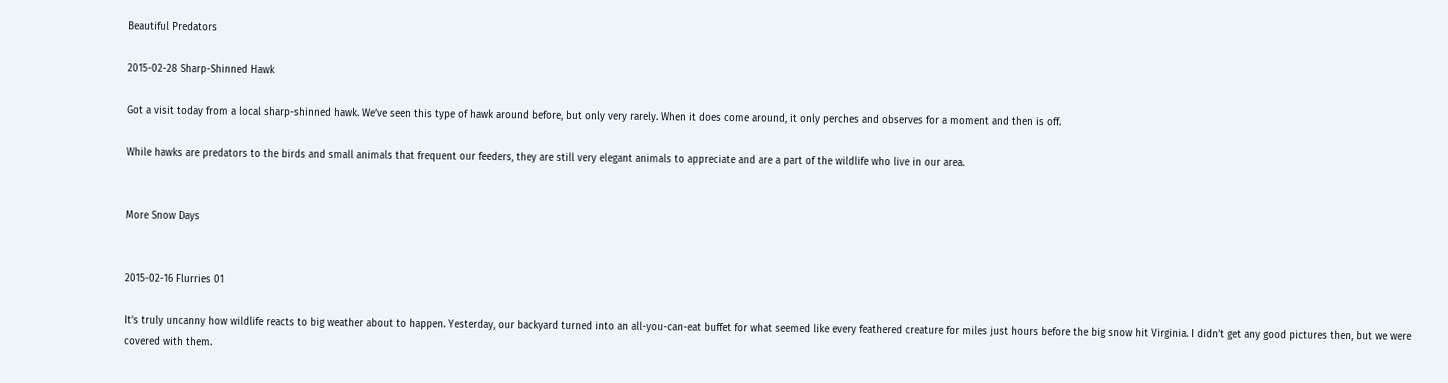Beautiful Predators

2015-02-28 Sharp-Shinned Hawk

Got a visit today from a local sharp-shinned hawk. We’ve seen this type of hawk around before, but only very rarely. When it does come around, it only perches and observes for a moment and then is off.

While hawks are predators to the birds and small animals that frequent our feeders, they are still very elegant animals to appreciate and are a part of the wildlife who live in our area.


More Snow Days


2015-02-16 Flurries 01

It’s truly uncanny how wildlife reacts to big weather about to happen. Yesterday, our backyard turned into an all-you-can-eat buffet for what seemed like every feathered creature for miles just hours before the big snow hit Virginia. I didn’t get any good pictures then, but we were covered with them.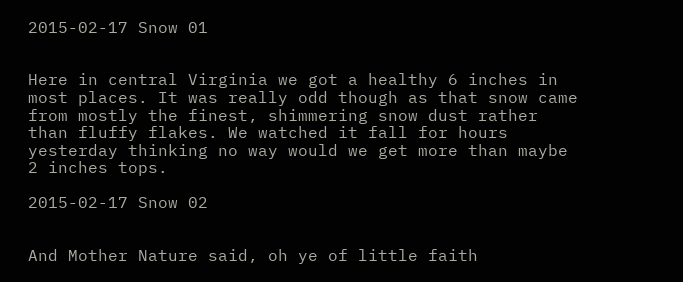2015-02-17 Snow 01


Here in central Virginia we got a healthy 6 inches in most places. It was really odd though as that snow came from mostly the finest, shimmering snow dust rather than fluffy flakes. We watched it fall for hours yesterday thinking no way would we get more than maybe 2 inches tops.

2015-02-17 Snow 02


And Mother Nature said, oh ye of little faith